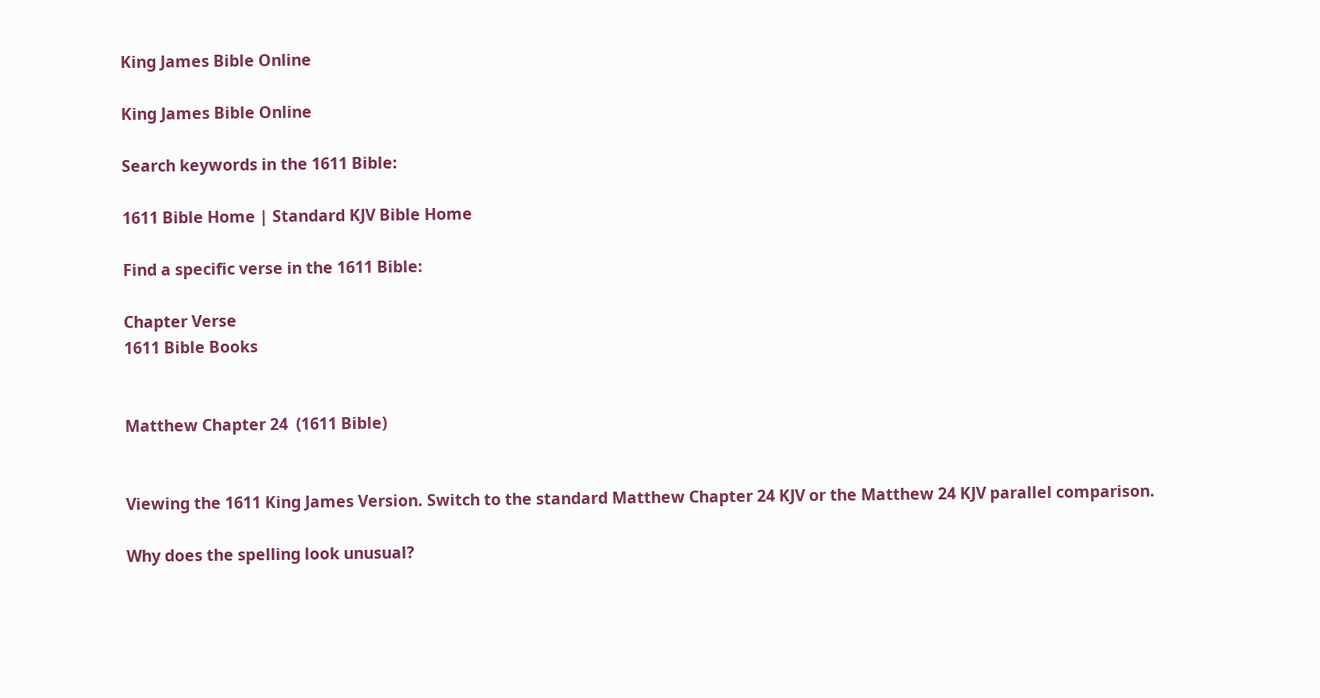King James Bible Online

King James Bible Online

Search keywords in the 1611 Bible:

1611 Bible Home | Standard KJV Bible Home

Find a specific verse in the 1611 Bible:

Chapter Verse
1611 Bible Books


Matthew Chapter 24  (1611 Bible)


Viewing the 1611 King James Version. Switch to the standard Matthew Chapter 24 KJV or the Matthew 24 KJV parallel comparison.

Why does the spelling look unusual?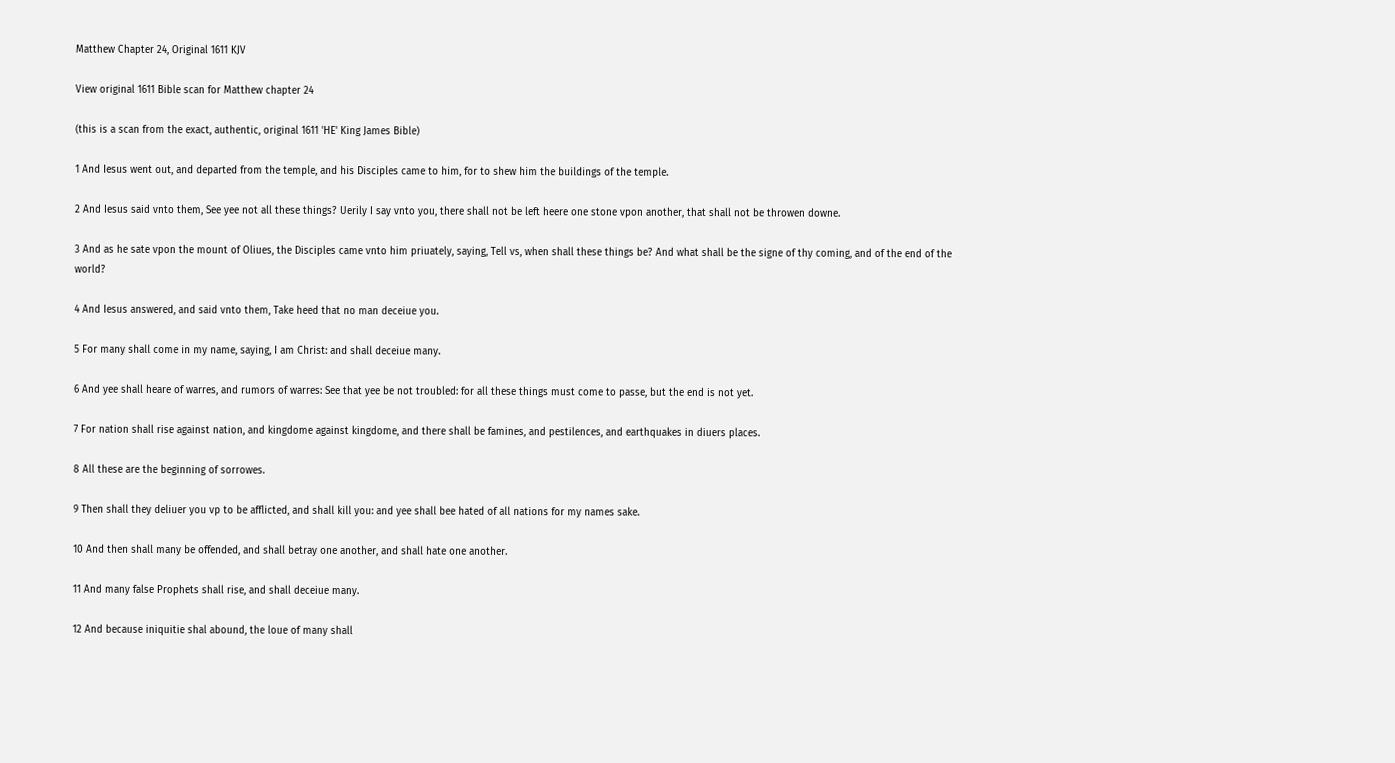Matthew Chapter 24, Original 1611 KJV

View original 1611 Bible scan for Matthew chapter 24

(this is a scan from the exact, authentic, original 1611 'HE' King James Bible)

1 And Iesus went out, and departed from the temple, and his Disciples came to him, for to shew him the buildings of the temple.

2 And Iesus said vnto them, See yee not all these things? Uerily I say vnto you, there shall not be left heere one stone vpon another, that shall not be throwen downe.

3 And as he sate vpon the mount of Oliues, the Disciples came vnto him priuately, saying, Tell vs, when shall these things be? And what shall be the signe of thy coming, and of the end of the world?

4 And Iesus answered, and said vnto them, Take heed that no man deceiue you.

5 For many shall come in my name, saying, I am Christ: and shall deceiue many.

6 And yee shall heare of warres, and rumors of warres: See that yee be not troubled: for all these things must come to passe, but the end is not yet.

7 For nation shall rise against nation, and kingdome against kingdome, and there shall be famines, and pestilences, and earthquakes in diuers places.

8 All these are the beginning of sorrowes.

9 Then shall they deliuer you vp to be afflicted, and shall kill you: and yee shall bee hated of all nations for my names sake.

10 And then shall many be offended, and shall betray one another, and shall hate one another.

11 And many false Prophets shall rise, and shall deceiue many.

12 And because iniquitie shal abound, the loue of many shall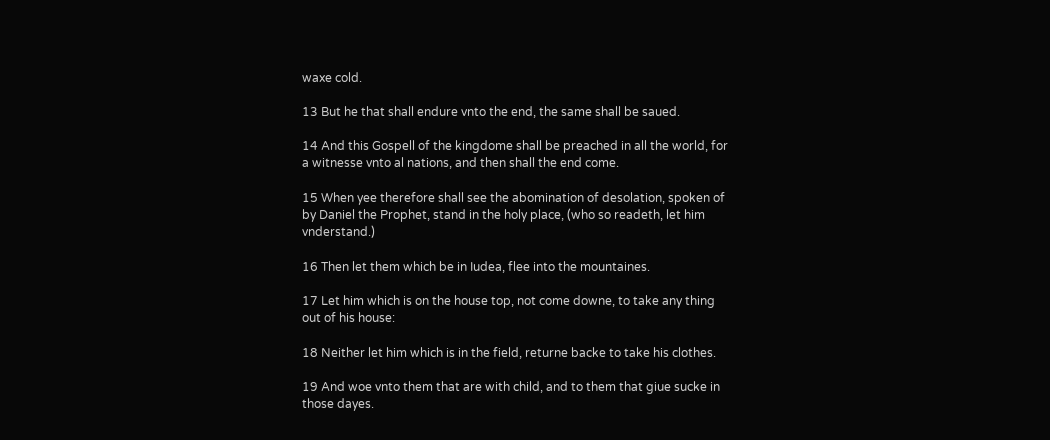waxe cold.

13 But he that shall endure vnto the end, the same shall be saued.

14 And this Gospell of the kingdome shall be preached in all the world, for a witnesse vnto al nations, and then shall the end come.

15 When yee therefore shall see the abomination of desolation, spoken of by Daniel the Prophet, stand in the holy place, (who so readeth, let him vnderstand.)

16 Then let them which be in Iudea, flee into the mountaines.

17 Let him which is on the house top, not come downe, to take any thing out of his house:

18 Neither let him which is in the field, returne backe to take his clothes.

19 And woe vnto them that are with child, and to them that giue sucke in those dayes.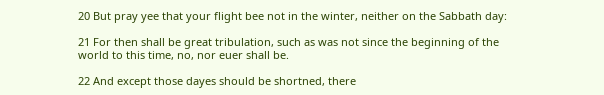20 But pray yee that your flight bee not in the winter, neither on the Sabbath day:

21 For then shall be great tribulation, such as was not since the beginning of the world to this time, no, nor euer shall be.

22 And except those dayes should be shortned, there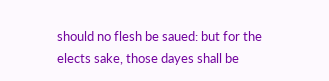should no flesh be saued: but for the elects sake, those dayes shall be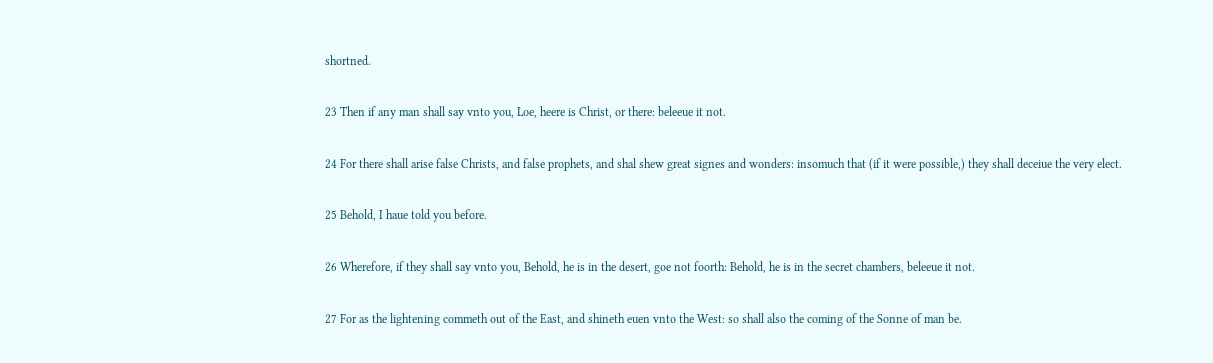shortned.

23 Then if any man shall say vnto you, Loe, heere is Christ, or there: beleeue it not.

24 For there shall arise false Christs, and false prophets, and shal shew great signes and wonders: insomuch that (if it were possible,) they shall deceiue the very elect.

25 Behold, I haue told you before.

26 Wherefore, if they shall say vnto you, Behold, he is in the desert, goe not foorth: Behold, he is in the secret chambers, beleeue it not.

27 For as the lightening commeth out of the East, and shineth euen vnto the West: so shall also the coming of the Sonne of man be.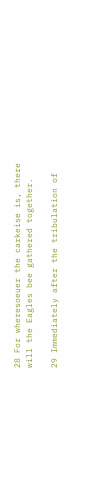28 For wheresoeuer the carkeise is, there will the Eagles bee gathered together.

29 Immediately after the tribulation of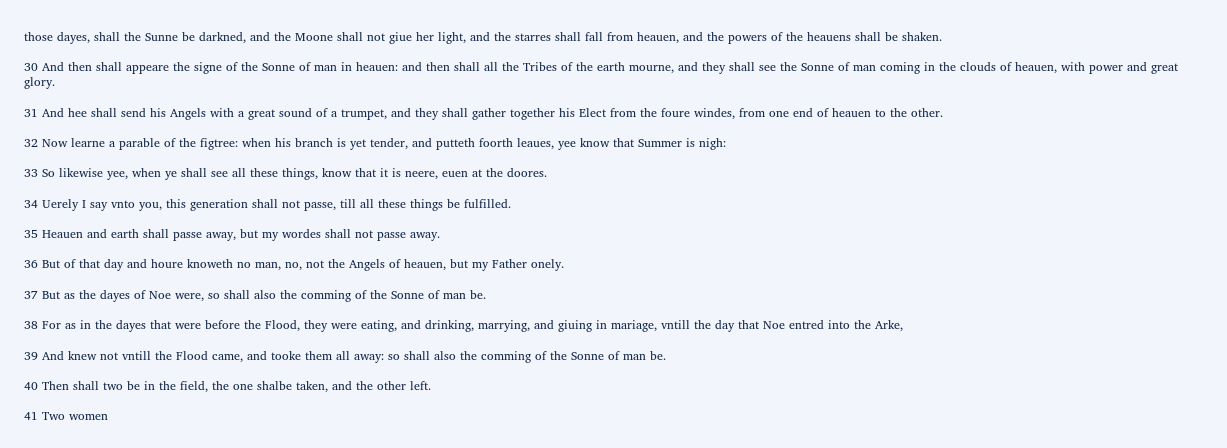those dayes, shall the Sunne be darkned, and the Moone shall not giue her light, and the starres shall fall from heauen, and the powers of the heauens shall be shaken.

30 And then shall appeare the signe of the Sonne of man in heauen: and then shall all the Tribes of the earth mourne, and they shall see the Sonne of man coming in the clouds of heauen, with power and great glory.

31 And hee shall send his Angels with a great sound of a trumpet, and they shall gather together his Elect from the foure windes, from one end of heauen to the other.

32 Now learne a parable of the figtree: when his branch is yet tender, and putteth foorth leaues, yee know that Summer is nigh:

33 So likewise yee, when ye shall see all these things, know that it is neere, euen at the doores.

34 Uerely I say vnto you, this generation shall not passe, till all these things be fulfilled.

35 Heauen and earth shall passe away, but my wordes shall not passe away.

36 But of that day and houre knoweth no man, no, not the Angels of heauen, but my Father onely.

37 But as the dayes of Noe were, so shall also the comming of the Sonne of man be.

38 For as in the dayes that were before the Flood, they were eating, and drinking, marrying, and giuing in mariage, vntill the day that Noe entred into the Arke,

39 And knew not vntill the Flood came, and tooke them all away: so shall also the comming of the Sonne of man be.

40 Then shall two be in the field, the one shalbe taken, and the other left.

41 Two women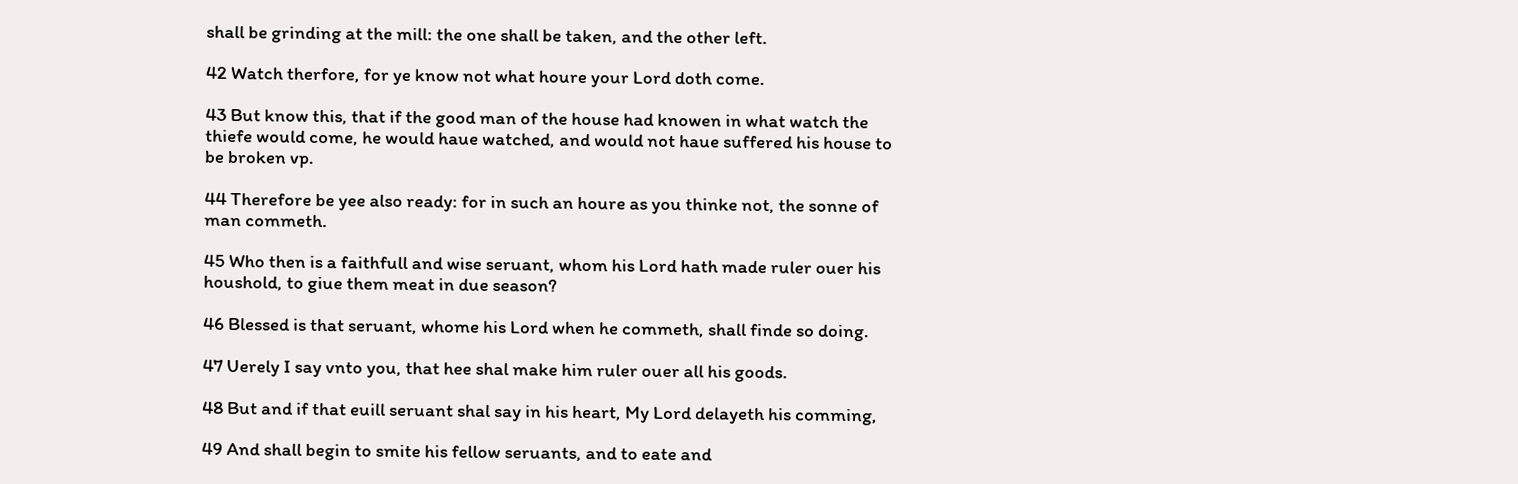shall be grinding at the mill: the one shall be taken, and the other left.

42 Watch therfore, for ye know not what houre your Lord doth come.

43 But know this, that if the good man of the house had knowen in what watch the thiefe would come, he would haue watched, and would not haue suffered his house to be broken vp.

44 Therefore be yee also ready: for in such an houre as you thinke not, the sonne of man commeth.

45 Who then is a faithfull and wise seruant, whom his Lord hath made ruler ouer his houshold, to giue them meat in due season?

46 Blessed is that seruant, whome his Lord when he commeth, shall finde so doing.

47 Uerely I say vnto you, that hee shal make him ruler ouer all his goods.

48 But and if that euill seruant shal say in his heart, My Lord delayeth his comming,

49 And shall begin to smite his fellow seruants, and to eate and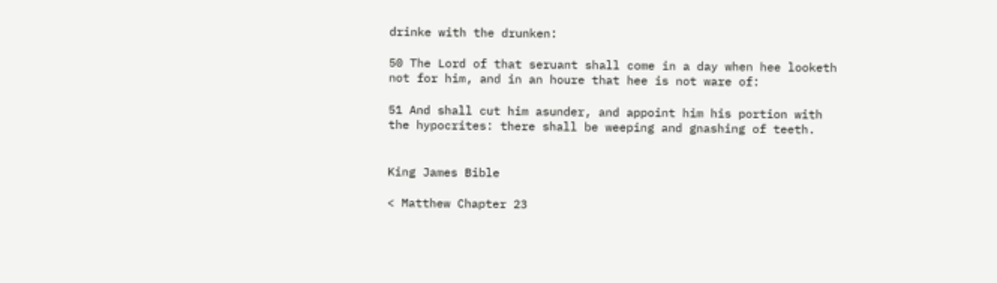drinke with the drunken:

50 The Lord of that seruant shall come in a day when hee looketh not for him, and in an houre that hee is not ware of:

51 And shall cut him asunder, and appoint him his portion with the hypocrites: there shall be weeping and gnashing of teeth.


King James Bible

< Matthew Chapter 23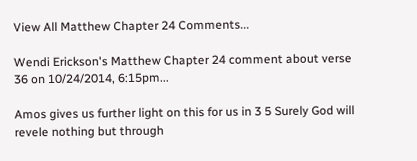View All Matthew Chapter 24 Comments...

Wendi Erickson's Matthew Chapter 24 comment about verse 36 on 10/24/2014, 6:15pm...

Amos gives us further light on this for us in 3 5 Surely God will revele nothing but through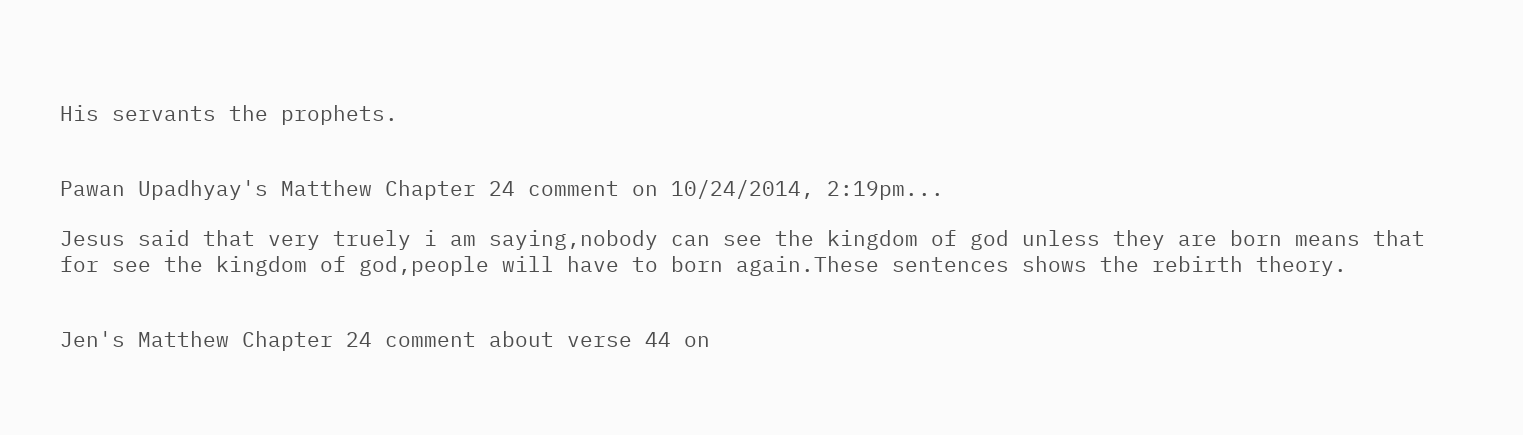His servants the prophets.


Pawan Upadhyay's Matthew Chapter 24 comment on 10/24/2014, 2:19pm...

Jesus said that very truely i am saying,nobody can see the kingdom of god unless they are born means that for see the kingdom of god,people will have to born again.These sentences shows the rebirth theory.


Jen's Matthew Chapter 24 comment about verse 44 on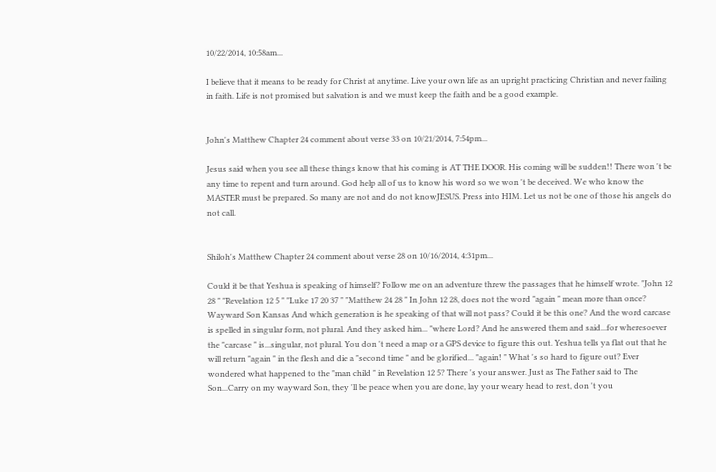10/22/2014, 10:58am...

I believe that it means to be ready for Christ at anytime. Live your own life as an upright practicing Christian and never failing in faith. Life is not promised but salvation is and we must keep the faith and be a good example.


John's Matthew Chapter 24 comment about verse 33 on 10/21/2014, 7:54pm...

Jesus said when you see all these things know that his coming is AT THE DOOR. His coming will be sudden!! There won 't be any time to repent and turn around. God help all of us to know his word so we won 't be deceived. We who know the MASTER must be prepared. So many are not and do not knowJESUS. Press into HIM. Let us not be one of those his angels do not call.


Shiloh's Matthew Chapter 24 comment about verse 28 on 10/16/2014, 4:31pm...

Could it be that Yeshua is speaking of himself? Follow me on an adventure threw the passages that he himself wrote. "John 12 28 " "Revelation 12 5 " "Luke 17 20 37 " "Matthew 24 28 " In John 12 28, does not the word "again " mean more than once? Wayward Son Kansas And which generation is he speaking of that will not pass? Could it be this one? And the word carcase is spelled in singular form, not plural. And they asked him... "where Lord? And he answered them and said...for wheresoever the "carcase " is...singular, not plural. You don 't need a map or a GPS device to figure this out. Yeshua tells ya flat out that he will return "again " in the flesh and die a "second time " and be glorified... "again! " What 's so hard to figure out? Ever wondered what happened to the "man child " in Revelation 12 5? There 's your answer. Just as The Father said to The Son...Carry on my wayward Son, they 'll be peace when you are done, lay your weary head to rest, don 't you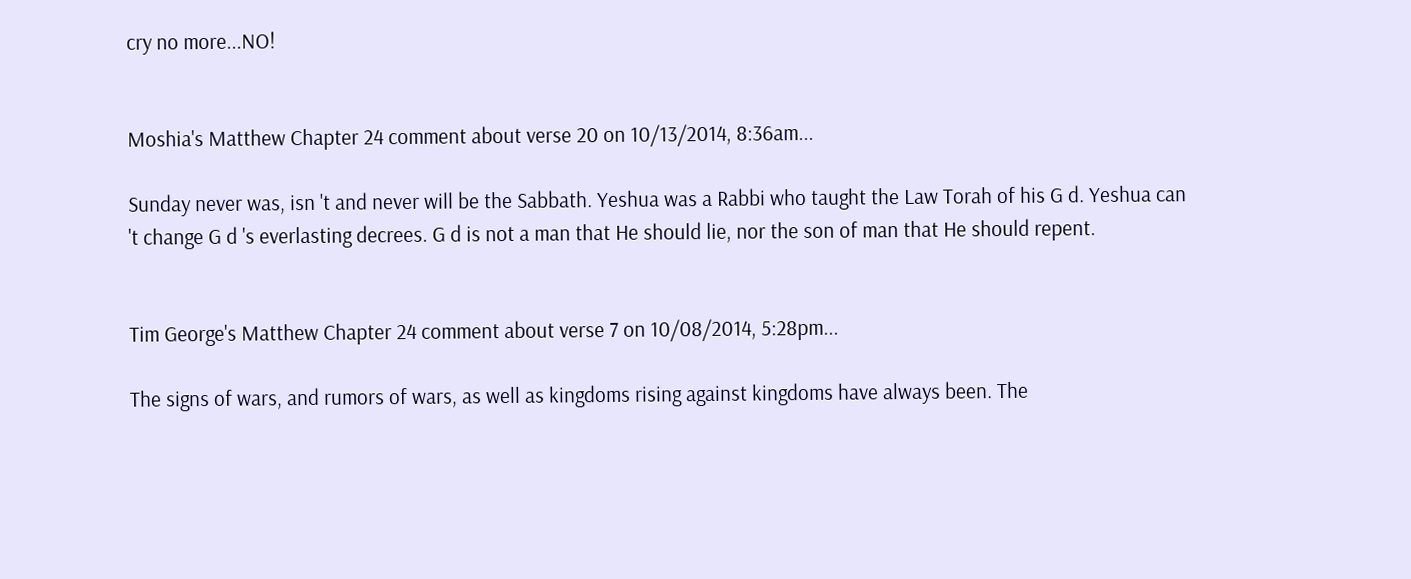cry no more...NO!


Moshia's Matthew Chapter 24 comment about verse 20 on 10/13/2014, 8:36am...

Sunday never was, isn 't and never will be the Sabbath. Yeshua was a Rabbi who taught the Law Torah of his G d. Yeshua can 't change G d 's everlasting decrees. G d is not a man that He should lie, nor the son of man that He should repent.


Tim George's Matthew Chapter 24 comment about verse 7 on 10/08/2014, 5:28pm...

The signs of wars, and rumors of wars, as well as kingdoms rising against kingdoms have always been. The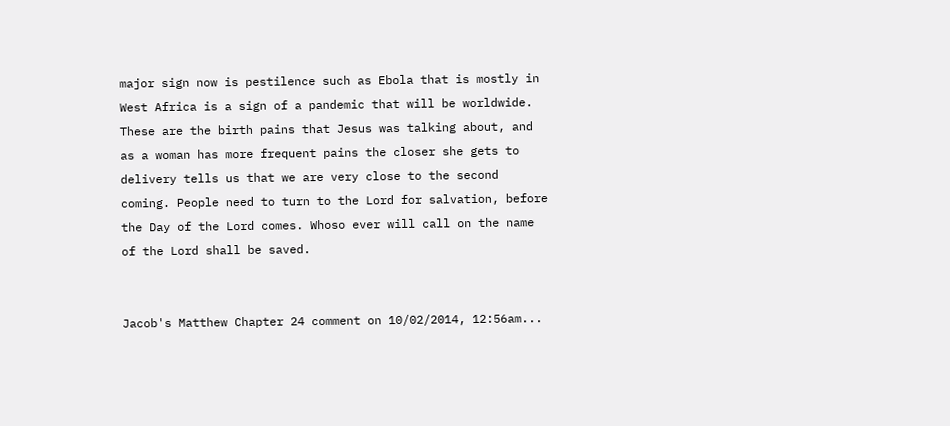major sign now is pestilence such as Ebola that is mostly in West Africa is a sign of a pandemic that will be worldwide. These are the birth pains that Jesus was talking about, and as a woman has more frequent pains the closer she gets to delivery tells us that we are very close to the second coming. People need to turn to the Lord for salvation, before the Day of the Lord comes. Whoso ever will call on the name of the Lord shall be saved.


Jacob's Matthew Chapter 24 comment on 10/02/2014, 12:56am...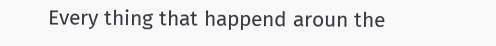Every thing that happend aroun the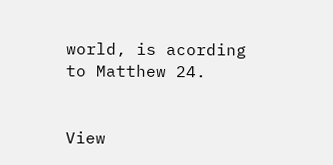world, is acording to Matthew 24.


View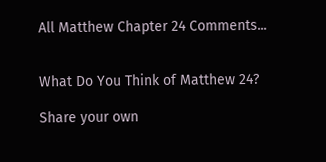All Matthew Chapter 24 Comments...


What Do You Think of Matthew 24?

Share your own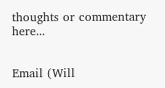thoughts or commentary here...


Email (Will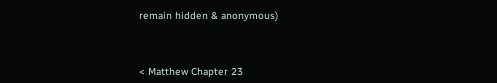remain hidden & anonymous)



< Matthew Chapter 23